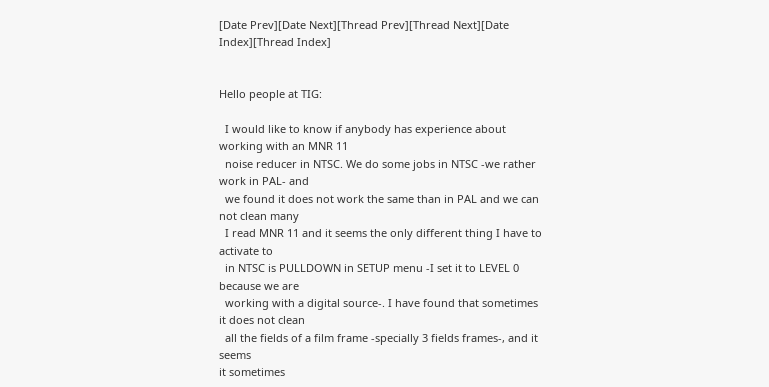[Date Prev][Date Next][Thread Prev][Thread Next][Date Index][Thread Index]


Hello people at TIG:

  I would like to know if anybody has experience about working with an MNR 11
  noise reducer in NTSC. We do some jobs in NTSC -we rather work in PAL- and
  we found it does not work the same than in PAL and we can not clean many
  I read MNR 11 and it seems the only different thing I have to activate to
  in NTSC is PULLDOWN in SETUP menu -I set it to LEVEL 0 because we are
  working with a digital source-. I have found that sometimes it does not clean
  all the fields of a film frame -specially 3 fields frames-, and it seems
it sometimes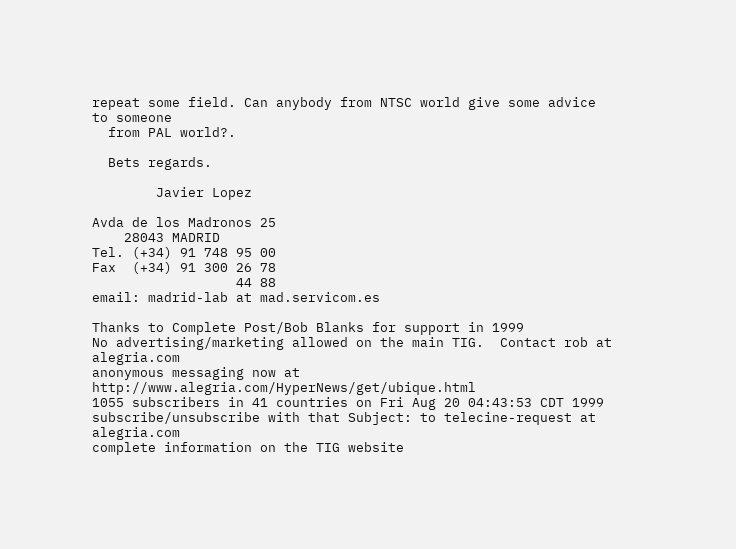repeat some field. Can anybody from NTSC world give some advice to someone
  from PAL world?.

  Bets regards.

        Javier Lopez

Avda de los Madronos 25
    28043 MADRID
Tel. (+34) 91 748 95 00
Fax  (+34) 91 300 26 78
                  44 88
email: madrid-lab at mad.servicom.es

Thanks to Complete Post/Bob Blanks for support in 1999
No advertising/marketing allowed on the main TIG.  Contact rob at alegria.com
anonymous messaging now at http://www.alegria.com/HyperNews/get/ubique.html
1055 subscribers in 41 countries on Fri Aug 20 04:43:53 CDT 1999
subscribe/unsubscribe with that Subject: to telecine-request at alegria.com
complete information on the TIG website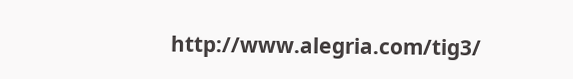http://www.alegria.com/tig3/